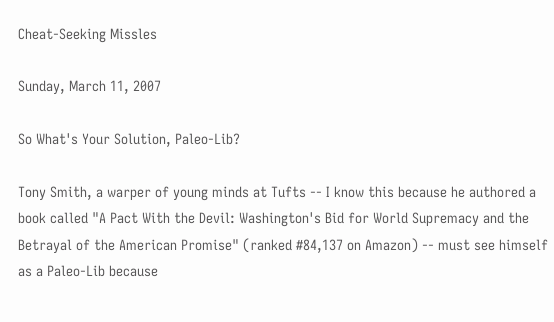Cheat-Seeking Missles

Sunday, March 11, 2007

So What's Your Solution, Paleo-Lib?

Tony Smith, a warper of young minds at Tufts -- I know this because he authored a book called "A Pact With the Devil: Washington's Bid for World Supremacy and the Betrayal of the American Promise" (ranked #84,137 on Amazon) -- must see himself as a Paleo-Lib because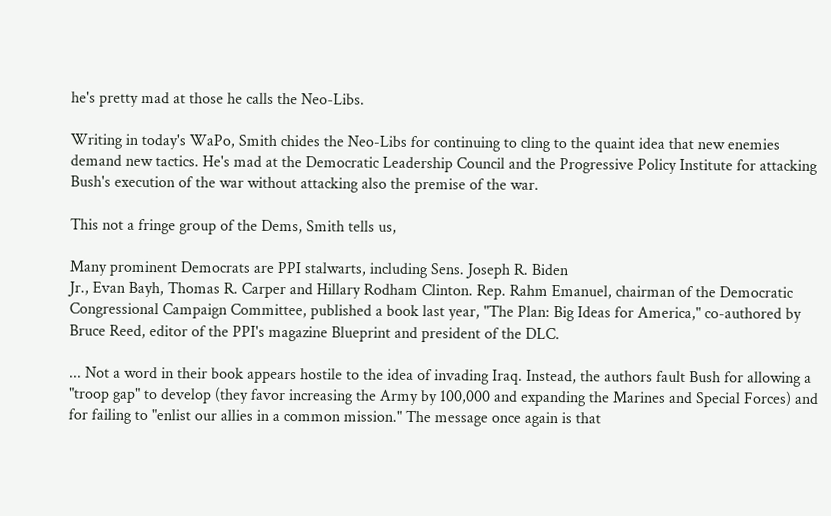he's pretty mad at those he calls the Neo-Libs.

Writing in today's WaPo, Smith chides the Neo-Libs for continuing to cling to the quaint idea that new enemies demand new tactics. He's mad at the Democratic Leadership Council and the Progressive Policy Institute for attacking Bush's execution of the war without attacking also the premise of the war.

This not a fringe group of the Dems, Smith tells us,

Many prominent Democrats are PPI stalwarts, including Sens. Joseph R. Biden
Jr., Evan Bayh, Thomas R. Carper and Hillary Rodham Clinton. Rep. Rahm Emanuel, chairman of the Democratic Congressional Campaign Committee, published a book last year, "The Plan: Big Ideas for America," co-authored by Bruce Reed, editor of the PPI's magazine Blueprint and president of the DLC.

... Not a word in their book appears hostile to the idea of invading Iraq. Instead, the authors fault Bush for allowing a "troop gap" to develop (they favor increasing the Army by 100,000 and expanding the Marines and Special Forces) and for failing to "enlist our allies in a common mission." The message once again is that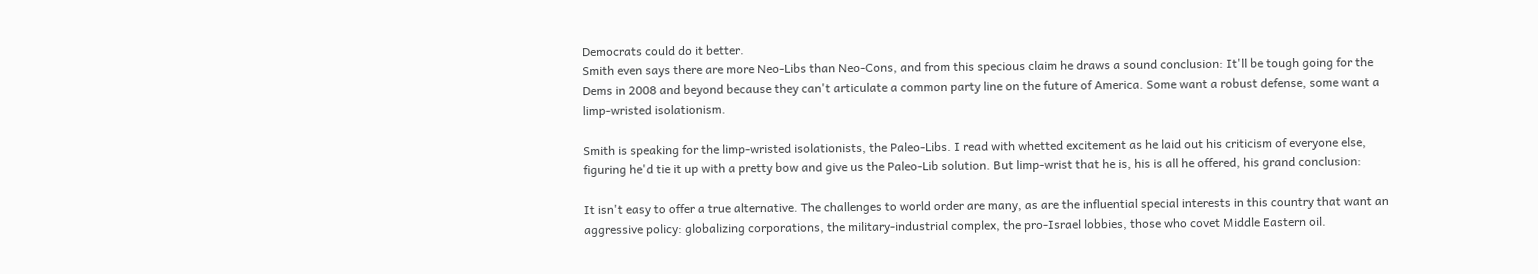Democrats could do it better.
Smith even says there are more Neo-Libs than Neo-Cons, and from this specious claim he draws a sound conclusion: It'll be tough going for the Dems in 2008 and beyond because they can't articulate a common party line on the future of America. Some want a robust defense, some want a limp-wristed isolationism.

Smith is speaking for the limp-wristed isolationists, the Paleo-Libs. I read with whetted excitement as he laid out his criticism of everyone else, figuring he'd tie it up with a pretty bow and give us the Paleo-Lib solution. But limp-wrist that he is, his is all he offered, his grand conclusion:

It isn't easy to offer a true alternative. The challenges to world order are many, as are the influential special interests in this country that want an aggressive policy: globalizing corporations, the military-industrial complex, the pro-Israel lobbies, those who covet Middle Eastern oil.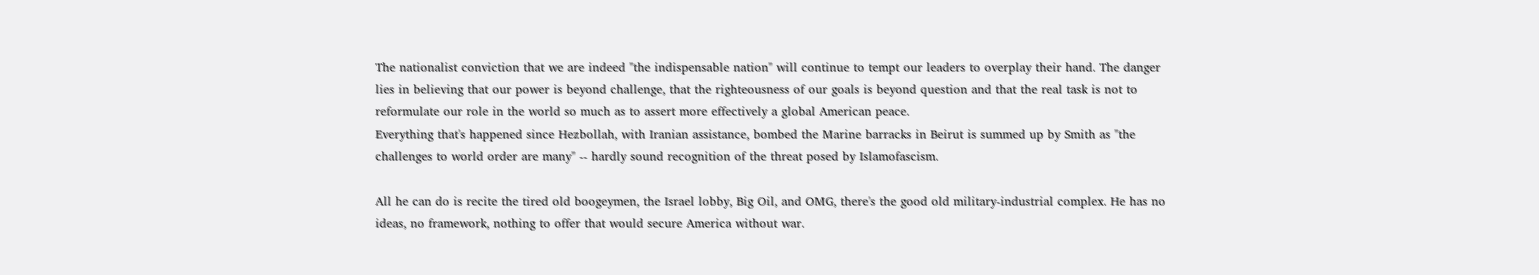The nationalist conviction that we are indeed "the indispensable nation" will continue to tempt our leaders to overplay their hand. The danger lies in believing that our power is beyond challenge, that the righteousness of our goals is beyond question and that the real task is not to reformulate our role in the world so much as to assert more effectively a global American peace.
Everything that's happened since Hezbollah, with Iranian assistance, bombed the Marine barracks in Beirut is summed up by Smith as "the challenges to world order are many" -- hardly sound recognition of the threat posed by Islamofascism.

All he can do is recite the tired old boogeymen, the Israel lobby, Big Oil, and OMG, there's the good old military-industrial complex. He has no ideas, no framework, nothing to offer that would secure America without war.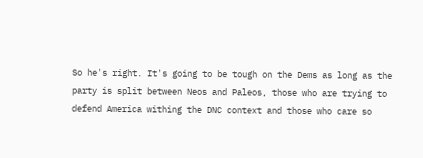So he's right. It's going to be tough on the Dems as long as the party is split between Neos and Paleos, those who are trying to defend America withing the DNC context and those who care so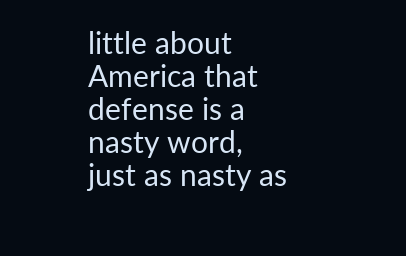little about America that defense is a nasty word, just as nasty as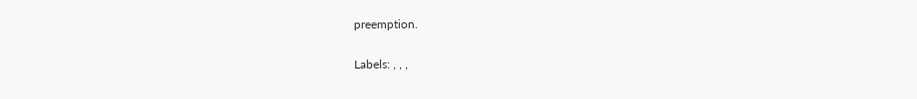preemption.

Labels: , , ,